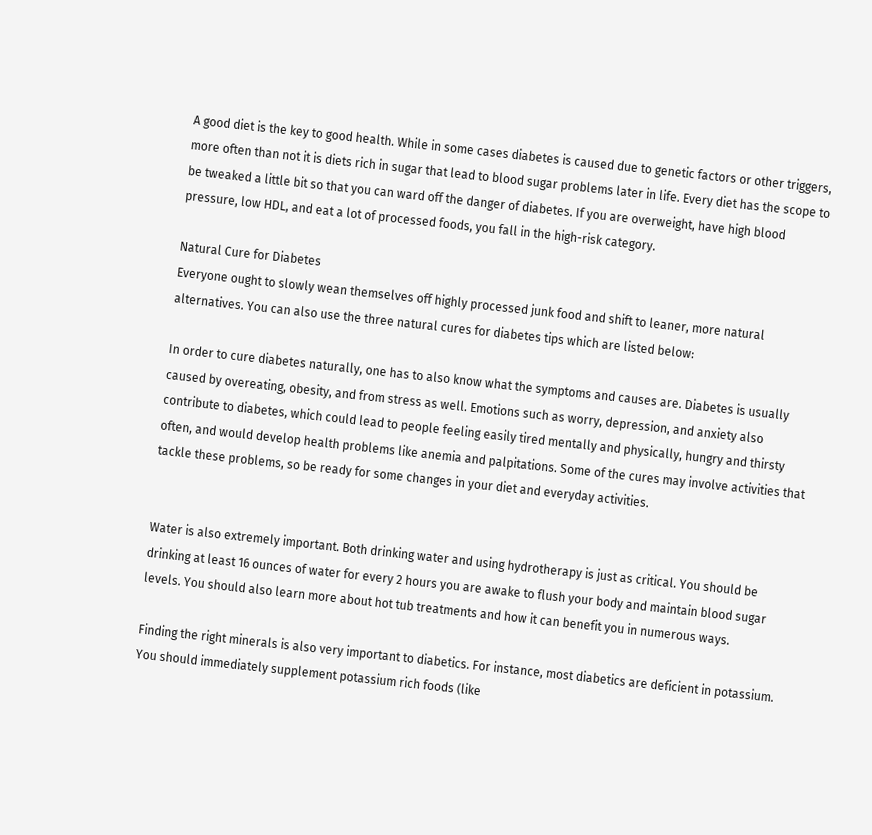A good diet is the key to good health. While in some cases diabetes is caused due to genetic factors or other triggers, more often than not it is diets rich in sugar that lead to blood sugar problems later in life. Every diet has the scope to be tweaked a little bit so that you can ward off the danger of diabetes. If you are overweight, have high blood pressure, low HDL, and eat a lot of processed foods, you fall in the high-risk category.

Natural Cure for Diabetes
Everyone ought to slowly wean themselves off highly processed junk food and shift to leaner, more natural alternatives. You can also use the three natural cures for diabetes tips which are listed below:

In order to cure diabetes naturally, one has to also know what the symptoms and causes are. Diabetes is usually caused by overeating, obesity, and from stress as well. Emotions such as worry, depression, and anxiety also contribute to diabetes, which could lead to people feeling easily tired mentally and physically, hungry and thirsty often, and would develop health problems like anemia and palpitations. Some of the cures may involve activities that tackle these problems, so be ready for some changes in your diet and everyday activities.


Water is also extremely important. Both drinking water and using hydrotherapy is just as critical. You should be drinking at least 16 ounces of water for every 2 hours you are awake to flush your body and maintain blood sugar levels. You should also learn more about hot tub treatments and how it can benefit you in numerous ways.

Finding the right minerals is also very important to diabetics. For instance, most diabetics are deficient in potassium. You should immediately supplement potassium rich foods (like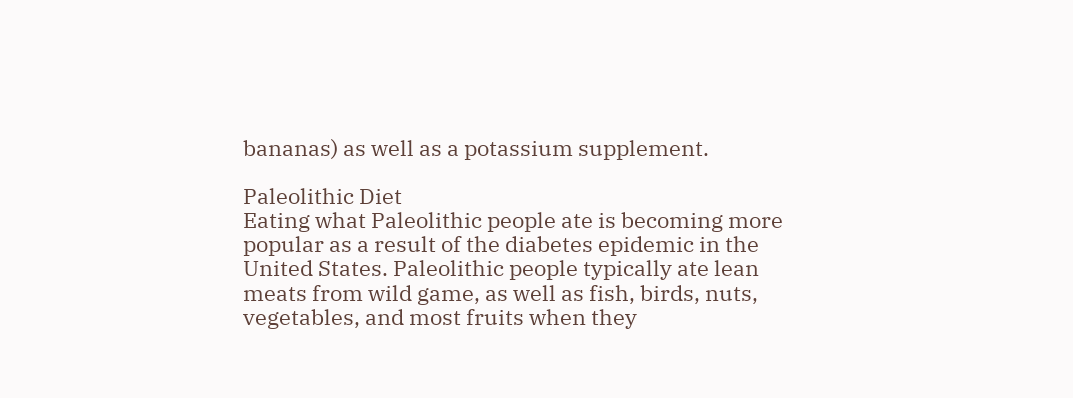bananas) as well as a potassium supplement.

Paleolithic Diet
Eating what Paleolithic people ate is becoming more popular as a result of the diabetes epidemic in the United States. Paleolithic people typically ate lean meats from wild game, as well as fish, birds, nuts, vegetables, and most fruits when they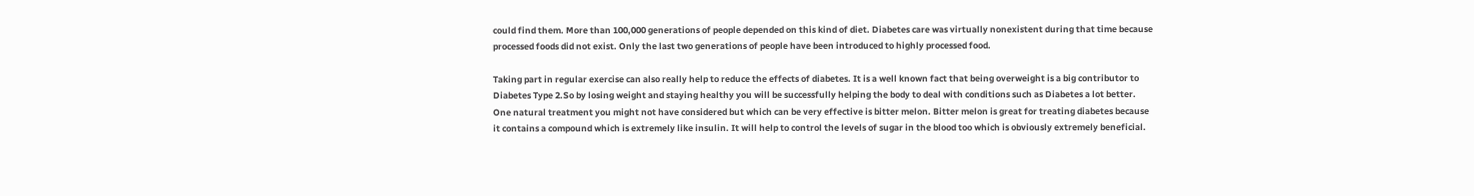could find them. More than 100,000 generations of people depended on this kind of diet. Diabetes care was virtually nonexistent during that time because processed foods did not exist. Only the last two generations of people have been introduced to highly processed food.

Taking part in regular exercise can also really help to reduce the effects of diabetes. It is a well known fact that being overweight is a big contributor to Diabetes Type 2.So by losing weight and staying healthy you will be successfully helping the body to deal with conditions such as Diabetes a lot better.
One natural treatment you might not have considered but which can be very effective is bitter melon. Bitter melon is great for treating diabetes because it contains a compound which is extremely like insulin. It will help to control the levels of sugar in the blood too which is obviously extremely beneficial.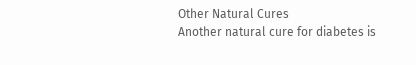Other Natural Cures
Another natural cure for diabetes is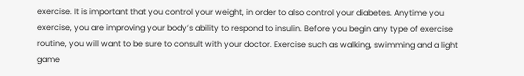exercise. It is important that you control your weight, in order to also control your diabetes. Anytime you exercise, you are improving your body’s ability to respond to insulin. Before you begin any type of exercise routine, you will want to be sure to consult with your doctor. Exercise such as walking, swimming and a light game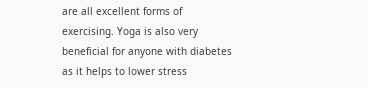are all excellent forms of exercising. Yoga is also very beneficial for anyone with diabetes as it helps to lower stress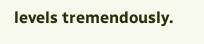levels tremendously.